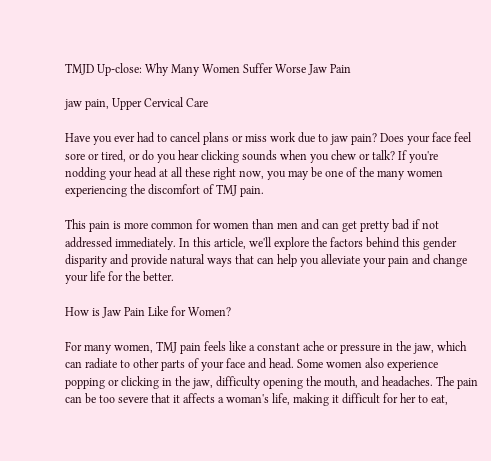TMJD Up-close: Why Many Women Suffer Worse Jaw Pain

jaw pain, Upper Cervical Care

Have you ever had to cancel plans or miss work due to jaw pain? Does your face feel sore or tired, or do you hear clicking sounds when you chew or talk? If you're nodding your head at all these right now, you may be one of the many women experiencing the discomfort of TMJ pain.

This pain is more common for women than men and can get pretty bad if not addressed immediately. In this article, we'll explore the factors behind this gender disparity and provide natural ways that can help you alleviate your pain and change your life for the better.

How is Jaw Pain Like for Women?

For many women, TMJ pain feels like a constant ache or pressure in the jaw, which can radiate to other parts of your face and head. Some women also experience popping or clicking in the jaw, difficulty opening the mouth, and headaches. The pain can be too severe that it affects a woman's life, making it difficult for her to eat,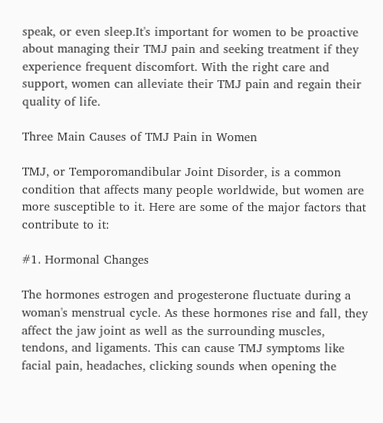speak, or even sleep.It's important for women to be proactive about managing their TMJ pain and seeking treatment if they experience frequent discomfort. With the right care and support, women can alleviate their TMJ pain and regain their quality of life.

Three Main Causes of TMJ Pain in Women

TMJ, or Temporomandibular Joint Disorder, is a common condition that affects many people worldwide, but women are more susceptible to it. Here are some of the major factors that contribute to it:

#1. Hormonal Changes

The hormones estrogen and progesterone fluctuate during a woman's menstrual cycle. As these hormones rise and fall, they affect the jaw joint as well as the surrounding muscles, tendons, and ligaments. This can cause TMJ symptoms like facial pain, headaches, clicking sounds when opening the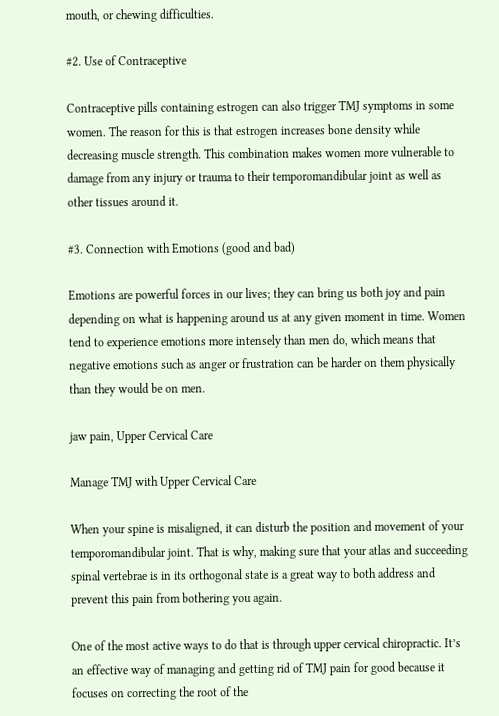mouth, or chewing difficulties.

#2. Use of Contraceptive

Contraceptive pills containing estrogen can also trigger TMJ symptoms in some women. The reason for this is that estrogen increases bone density while decreasing muscle strength. This combination makes women more vulnerable to damage from any injury or trauma to their temporomandibular joint as well as other tissues around it.

#3. Connection with Emotions (good and bad)

Emotions are powerful forces in our lives; they can bring us both joy and pain depending on what is happening around us at any given moment in time. Women tend to experience emotions more intensely than men do, which means that negative emotions such as anger or frustration can be harder on them physically than they would be on men.

jaw pain, Upper Cervical Care

Manage TMJ with Upper Cervical Care

When your spine is misaligned, it can disturb the position and movement of your temporomandibular joint. That is why, making sure that your atlas and succeeding spinal vertebrae is in its orthogonal state is a great way to both address and prevent this pain from bothering you again.

One of the most active ways to do that is through upper cervical chiropractic. It’s an effective way of managing and getting rid of TMJ pain for good because it focuses on correcting the root of the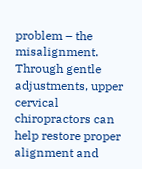problem – the misalignment. Through gentle adjustments, upper cervical chiropractors can help restore proper alignment and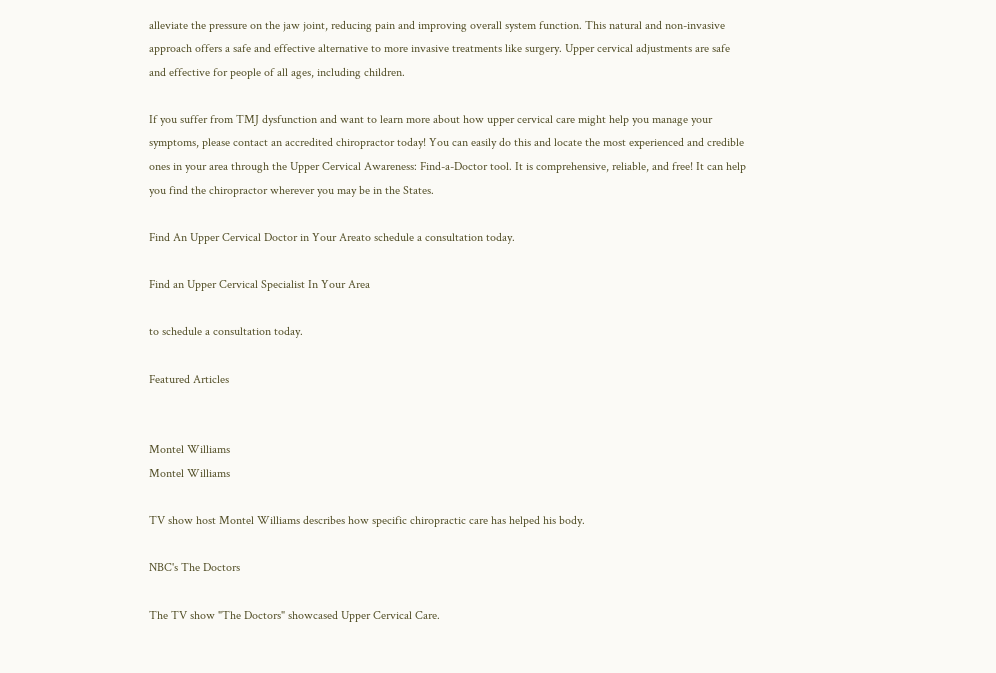alleviate the pressure on the jaw joint, reducing pain and improving overall system function. This natural and non-invasive approach offers a safe and effective alternative to more invasive treatments like surgery. Upper cervical adjustments are safe and effective for people of all ages, including children.

If you suffer from TMJ dysfunction and want to learn more about how upper cervical care might help you manage your symptoms, please contact an accredited chiropractor today! You can easily do this and locate the most experienced and credible ones in your area through the Upper Cervical Awareness: Find-a-Doctor tool. It is comprehensive, reliable, and free! It can help you find the chiropractor wherever you may be in the States.

Find An Upper Cervical Doctor in Your Areato schedule a consultation today.

Find an Upper Cervical Specialist In Your Area

to schedule a consultation today.

Featured Articles


Montel Williams
Montel Williams

TV show host Montel Williams describes how specific chiropractic care has helped his body.

NBC's The Doctors

The TV show "The Doctors" showcased Upper Cervical Care.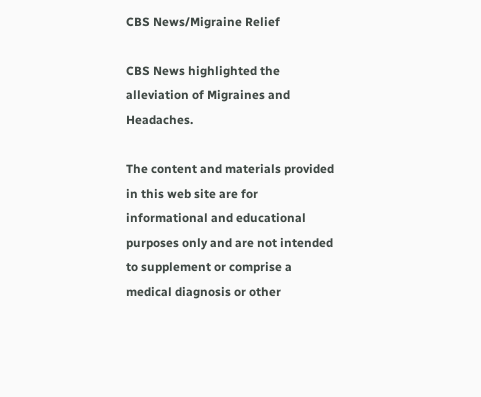CBS News/Migraine Relief

CBS News highlighted the alleviation of Migraines and Headaches.

The content and materials provided in this web site are for informational and educational purposes only and are not intended to supplement or comprise a medical diagnosis or other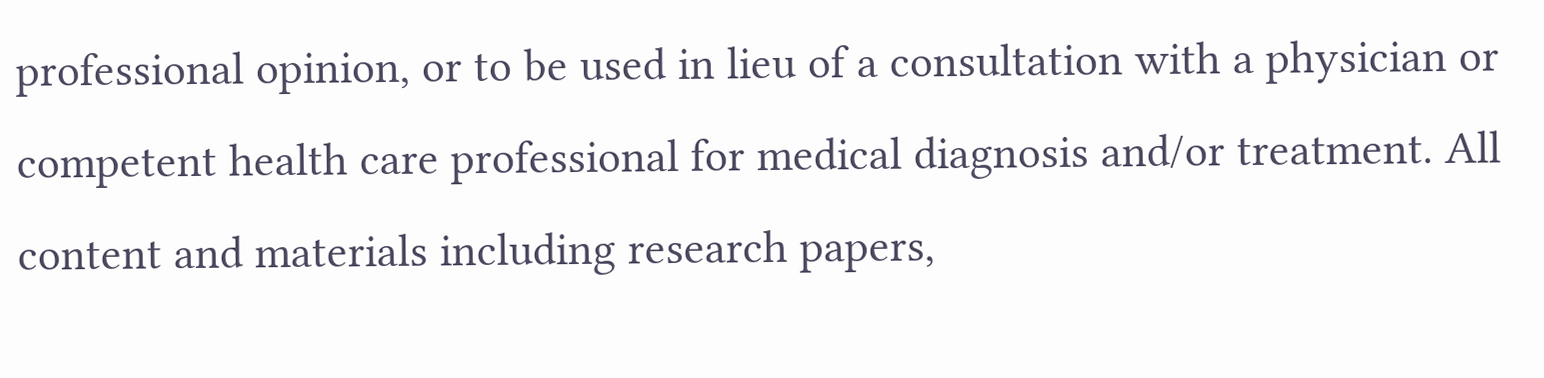professional opinion, or to be used in lieu of a consultation with a physician or competent health care professional for medical diagnosis and/or treatment. All content and materials including research papers,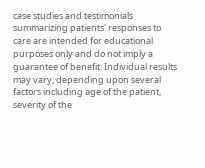case studies and testimonials summarizing patients' responses to care are intended for educational purposes only and do not imply a guarantee of benefit. Individual results may vary, depending upon several factors including age of the patient, severity of the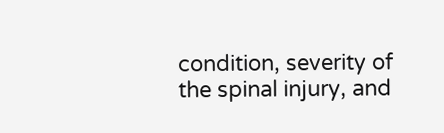condition, severity of the spinal injury, and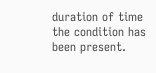duration of time the condition has been present.